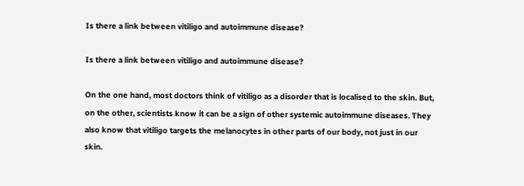Is there a link between vitiligo and autoimmune disease?

Is there a link between vitiligo and autoimmune disease?

On the one hand, most doctors think of vitiligo as a disorder that is localised to the skin. But, on the other, scientists know it can be a sign of other systemic autoimmune diseases. They also know that vitiligo targets the melanocytes in other parts of our body, not just in our skin.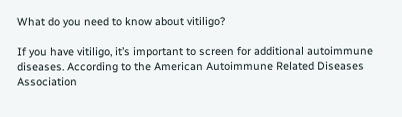What do you need to know about vitiligo?

If you have vitiligo, it’s important to screen for additional autoimmune diseases. According to the American Autoimmune Related Diseases Association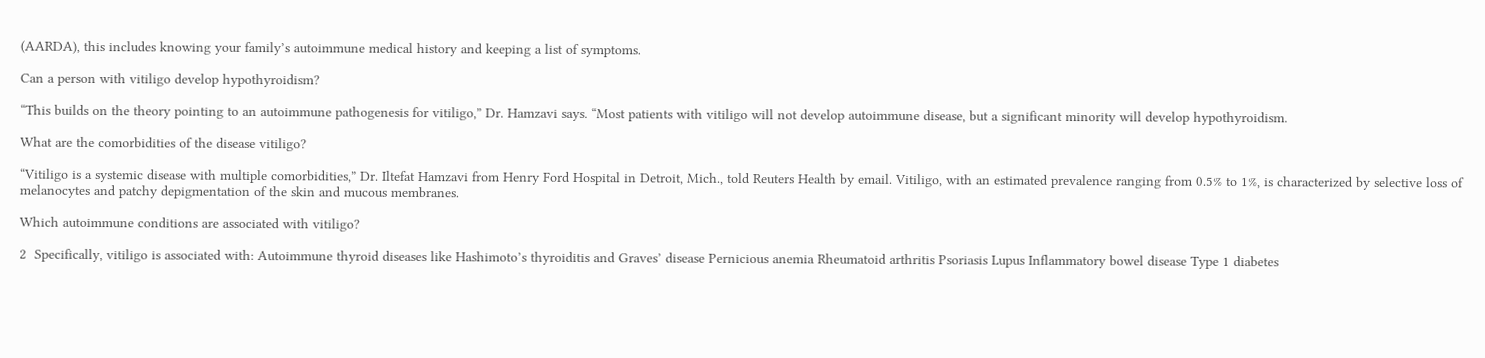(AARDA), this includes knowing your family’s autoimmune medical history and keeping a list of symptoms.

Can a person with vitiligo develop hypothyroidism?

“This builds on the theory pointing to an autoimmune pathogenesis for vitiligo,” Dr. Hamzavi says. “Most patients with vitiligo will not develop autoimmune disease, but a significant minority will develop hypothyroidism.

What are the comorbidities of the disease vitiligo?

“Vitiligo is a systemic disease with multiple comorbidities,” Dr. Iltefat Hamzavi from Henry Ford Hospital in Detroit, Mich., told Reuters Health by email. Vitiligo, with an estimated prevalence ranging from 0.5% to 1%, is characterized by selective loss of melanocytes and patchy depigmentation of the skin and mucous membranes.

Which autoimmune conditions are associated with vitiligo?

2  Specifically, vitiligo is associated with: Autoimmune thyroid diseases like Hashimoto’s thyroiditis and Graves’ disease Pernicious anemia Rheumatoid arthritis Psoriasis Lupus Inflammatory bowel disease Type 1 diabetes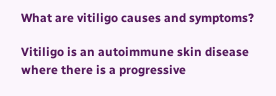What are vitiligo causes and symptoms?

Vitiligo is an autoimmune skin disease where there is a progressive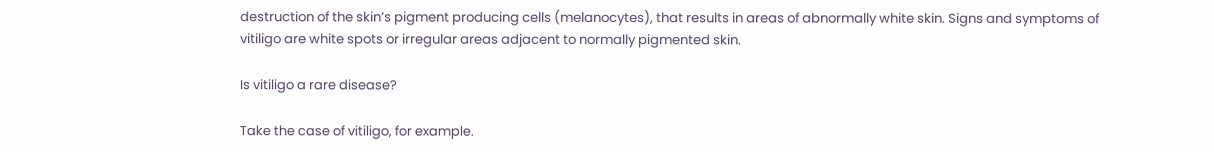destruction of the skin’s pigment producing cells (melanocytes), that results in areas of abnormally white skin. Signs and symptoms of vitiligo are white spots or irregular areas adjacent to normally pigmented skin.

Is vitiligo a rare disease?

Take the case of vitiligo, for example.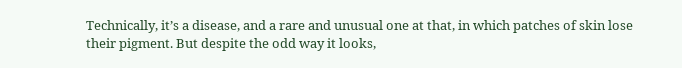Technically, it’s a disease, and a rare and unusual one at that, in which patches of skin lose their pigment. But despite the odd way it looks,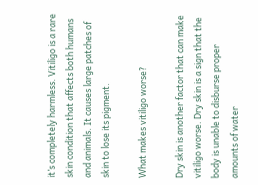it’s completely harmless. Vitiligo is a rare skin condition that affects both humans and animals. It causes large patches of skin to lose its pigment.

What makes vitiligo worse?

Dry skin is another factor that can make vitiligo worse. Dry skin is a sign that the body is unable to disburse proper amounts of water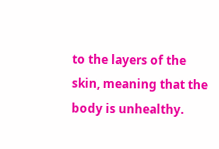to the layers of the skin, meaning that the body is unhealthy.